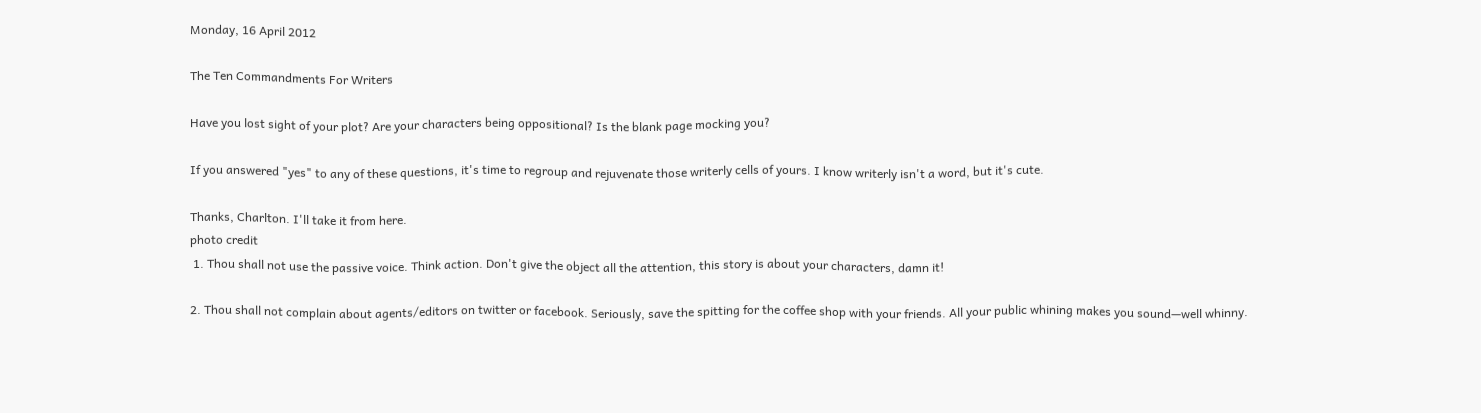Monday, 16 April 2012

The Ten Commandments For Writers

Have you lost sight of your plot? Are your characters being oppositional? Is the blank page mocking you?

If you answered "yes" to any of these questions, it's time to regroup and rejuvenate those writerly cells of yours. I know writerly isn't a word, but it's cute.

Thanks, Charlton. I'll take it from here.
photo credit
 1. Thou shall not use the passive voice. Think action. Don't give the object all the attention, this story is about your characters, damn it!

2. Thou shall not complain about agents/editors on twitter or facebook. Seriously, save the spitting for the coffee shop with your friends. All your public whining makes you sound—well whinny.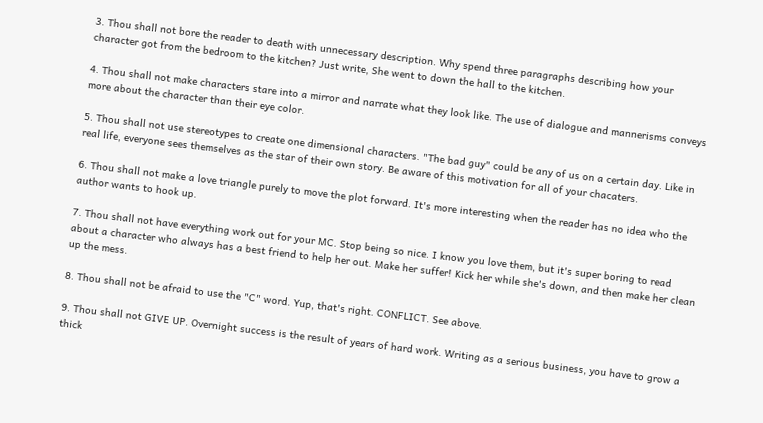3. Thou shall not bore the reader to death with unnecessary description. Why spend three paragraphs describing how your character got from the bedroom to the kitchen? Just write, She went to down the hall to the kitchen.

4. Thou shall not make characters stare into a mirror and narrate what they look like. The use of dialogue and mannerisms conveys more about the character than their eye color.

5. Thou shall not use stereotypes to create one dimensional characters. "The bad guy" could be any of us on a certain day. Like in real life, everyone sees themselves as the star of their own story. Be aware of this motivation for all of your chacaters.

6. Thou shall not make a love triangle purely to move the plot forward. It's more interesting when the reader has no idea who the author wants to hook up.

7. Thou shall not have everything work out for your MC. Stop being so nice. I know you love them, but it's super boring to read about a character who always has a best friend to help her out. Make her suffer! Kick her while she's down, and then make her clean up the mess.

8. Thou shall not be afraid to use the "C" word. Yup, that's right. CONFLICT. See above.

9. Thou shall not GIVE UP. Overnight success is the result of years of hard work. Writing as a serious business, you have to grow a thick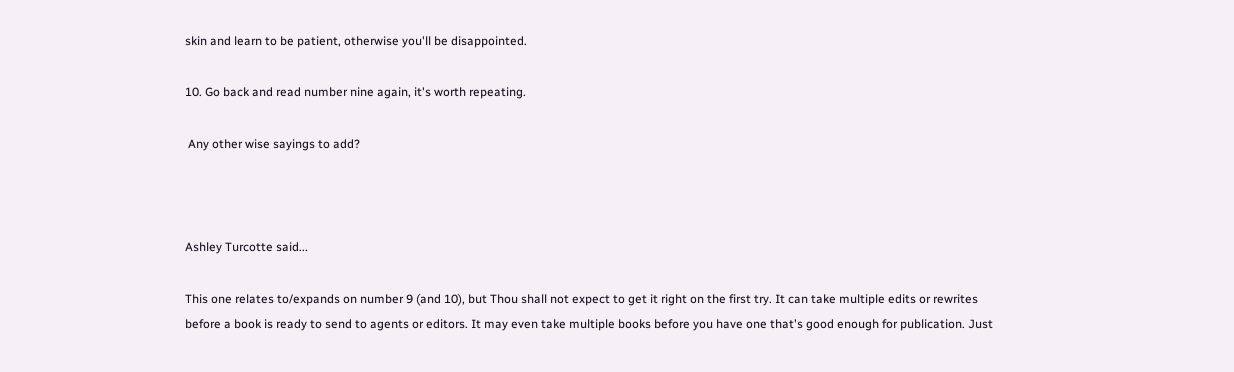skin and learn to be patient, otherwise you'll be disappointed.

10. Go back and read number nine again, it's worth repeating.

 Any other wise sayings to add?



Ashley Turcotte said...

This one relates to/expands on number 9 (and 10), but Thou shall not expect to get it right on the first try. It can take multiple edits or rewrites before a book is ready to send to agents or editors. It may even take multiple books before you have one that's good enough for publication. Just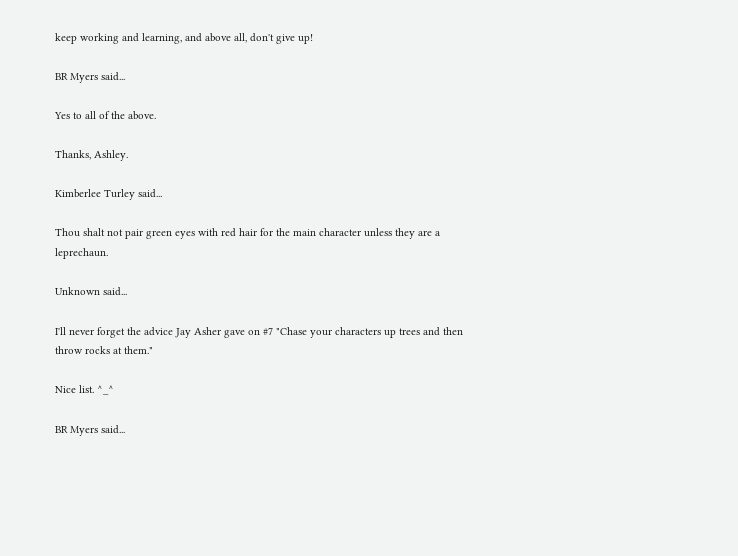keep working and learning, and above all, don't give up!

BR Myers said...

Yes to all of the above.

Thanks, Ashley.

Kimberlee Turley said...

Thou shalt not pair green eyes with red hair for the main character unless they are a leprechaun.

Unknown said...

I'll never forget the advice Jay Asher gave on #7 "Chase your characters up trees and then throw rocks at them."

Nice list. ^_^

BR Myers said...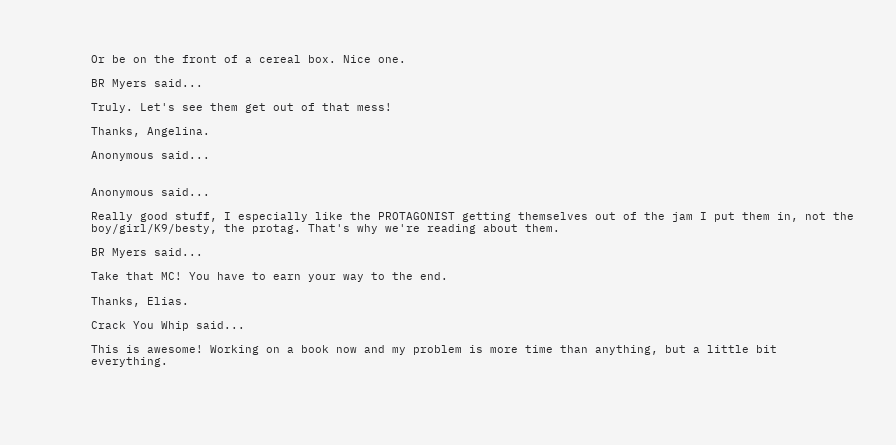Or be on the front of a cereal box. Nice one.

BR Myers said...

Truly. Let's see them get out of that mess!

Thanks, Angelina.

Anonymous said...


Anonymous said...

Really good stuff, I especially like the PROTAGONIST getting themselves out of the jam I put them in, not the boy/girl/K9/besty, the protag. That's why we're reading about them.

BR Myers said...

Take that MC! You have to earn your way to the end.

Thanks, Elias.

Crack You Whip said...

This is awesome! Working on a book now and my problem is more time than anything, but a little bit everything.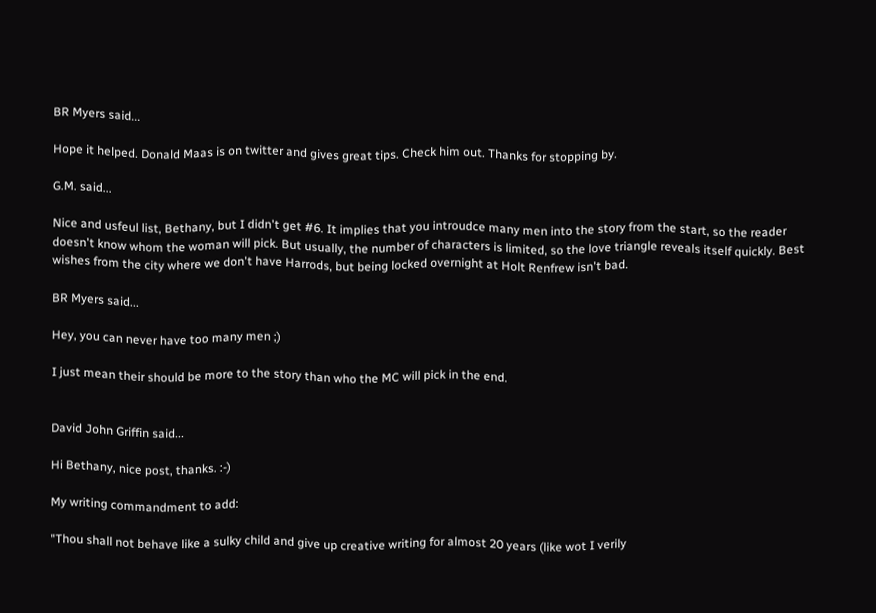BR Myers said...

Hope it helped. Donald Maas is on twitter and gives great tips. Check him out. Thanks for stopping by.

G.M. said...

Nice and usfeul list, Bethany, but I didn't get #6. It implies that you introudce many men into the story from the start, so the reader doesn't know whom the woman will pick. But usually, the number of characters is limited, so the love triangle reveals itself quickly. Best wishes from the city where we don't have Harrods, but being locked overnight at Holt Renfrew isn't bad.

BR Myers said...

Hey, you can never have too many men ;)

I just mean their should be more to the story than who the MC will pick in the end.


David John Griffin said...

Hi Bethany, nice post, thanks. :-)

My writing commandment to add:

"Thou shall not behave like a sulky child and give up creative writing for almost 20 years (like wot I verily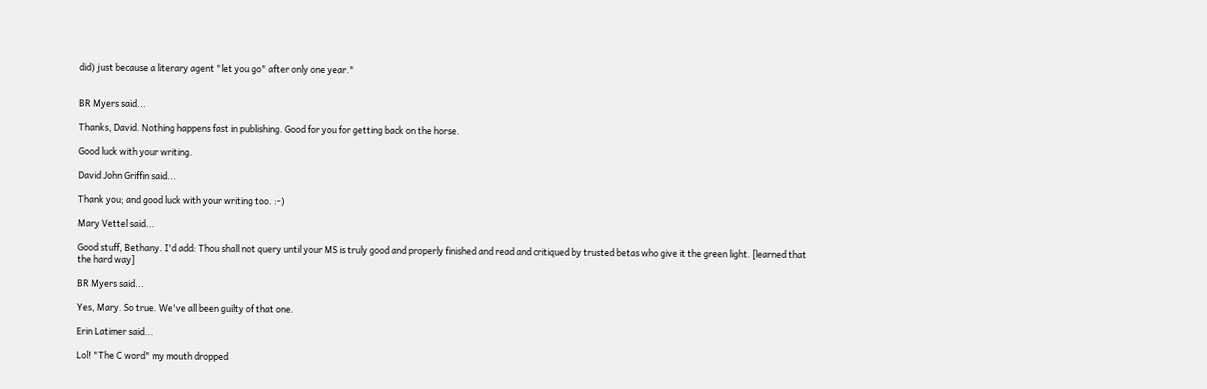did) just because a literary agent "let you go" after only one year."


BR Myers said...

Thanks, David. Nothing happens fast in publishing. Good for you for getting back on the horse.

Good luck with your writing.

David John Griffin said...

Thank you; and good luck with your writing too. :-)

Mary Vettel said...

Good stuff, Bethany. I'd add: Thou shall not query until your MS is truly good and properly finished and read and critiqued by trusted betas who give it the green light. [learned that the hard way]

BR Myers said...

Yes, Mary. So true. We've all been guilty of that one.

Erin Latimer said...

Lol! "The C word" my mouth dropped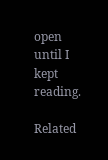open until I kept reading.

Related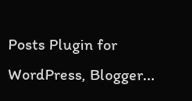Posts Plugin for WordPress, Blogger...